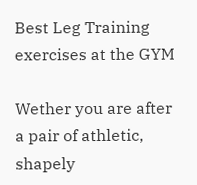Best Leg Training exercises at the GYM

Wether you are after a pair of athletic, shapely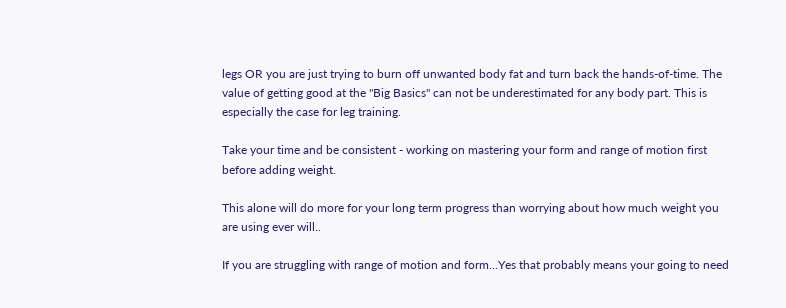legs OR you are just trying to burn off unwanted body fat and turn back the hands-of-time. The value of getting good at the "Big Basics" can not be underestimated for any body part. This is especially the case for leg training.

Take your time and be consistent - working on mastering your form and range of motion first before adding weight.

This alone will do more for your long term progress than worrying about how much weight you are using ever will..

If you are struggling with range of motion and form...Yes that probably means your going to need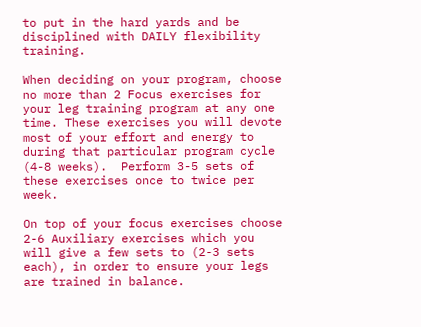to put in the hard yards and be disciplined with DAILY flexibility training.

When deciding on your program, choose no more than 2 Focus exercises for your leg training program at any one time. These exercises you will devote most of your effort and energy to during that particular program cycle (4-8 weeks).  Perform 3-5 sets of these exercises once to twice per week.

On top of your focus exercises choose 2-6 Auxiliary exercises which you will give a few sets to (2-3 sets each), in order to ensure your legs are trained in balance.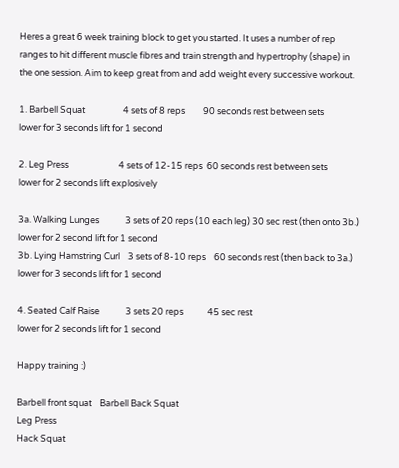Heres a great 6 week training block to get you started. It uses a number of rep ranges to hit different muscle fibres and train strength and hypertrophy (shape) in the one session. Aim to keep great from and add weight every successive workout.

1. Barbell Squat                   4 sets of 8 reps         90 seconds rest between sets                       lower for 3 seconds lift for 1 second

2. Leg Press                         4 sets of 12-15 reps  60 seconds rest between sets                       lower for 2 seconds lift explosively

3a. Walking Lunges             3 sets of 20 reps (10 each leg) 30 sec rest (then onto 3b.)            lower for 2 second lift for 1 second
3b. Lying Hamstring Curl    3 sets of 8-10 reps    60 seconds rest (then back to 3a.)               lower for 3 seconds lift for 1 second

4. Seated Calf Raise             3 sets 20 reps            45 sec rest                                                    lower for 2 seconds lift for 1 second

Happy training :)

Barbell front squat    Barbell Back Squat
Leg Press
Hack Squat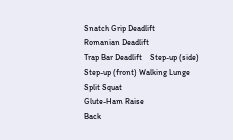Snatch Grip Deadlift
Romanian Deadlift
Trap Bar Deadlift    Step-up (side)
Step-up (front) Walking Lunge
Split Squat
Glute-Ham Raise
Back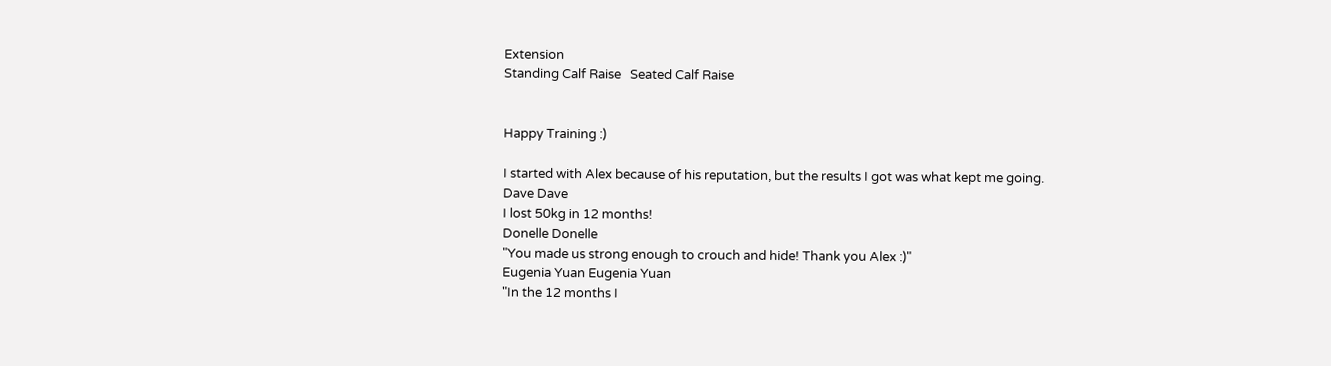Extension
Standing Calf Raise   Seated Calf Raise


Happy Training :)

I started with Alex because of his reputation, but the results I got was what kept me going.
Dave Dave
I lost 50kg in 12 months!
Donelle Donelle
"You made us strong enough to crouch and hide! Thank you Alex :)"
Eugenia Yuan Eugenia Yuan
"In the 12 months I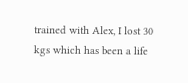trained with Alex, I lost 30 kgs which has been a life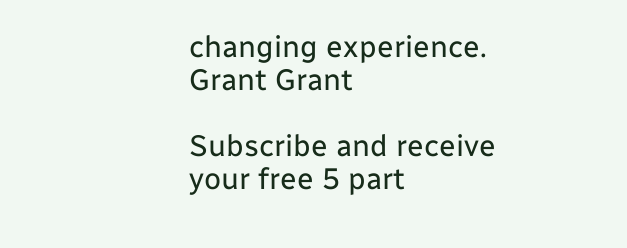changing experience.
Grant Grant

Subscribe and receive your free 5 part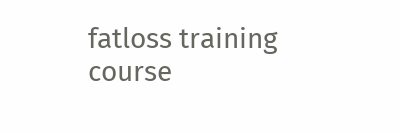fatloss training course